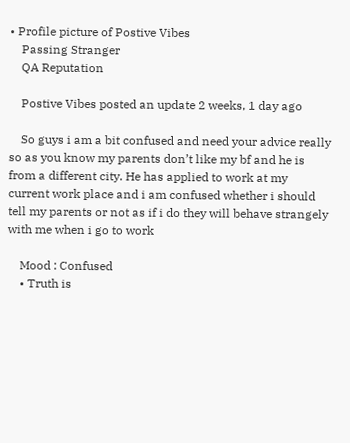• Profile picture of Postive Vibes
    Passing Stranger
    QA Reputation

    Postive Vibes posted an update 2 weeks, 1 day ago

    So guys i am a bit confused and need your advice really so as you know my parents don’t like my bf and he is from a different city. He has applied to work at my current work place and i am confused whether i should tell my parents or not as if i do they will behave strangely with me when i go to work

    Mood : Confused
    • Truth is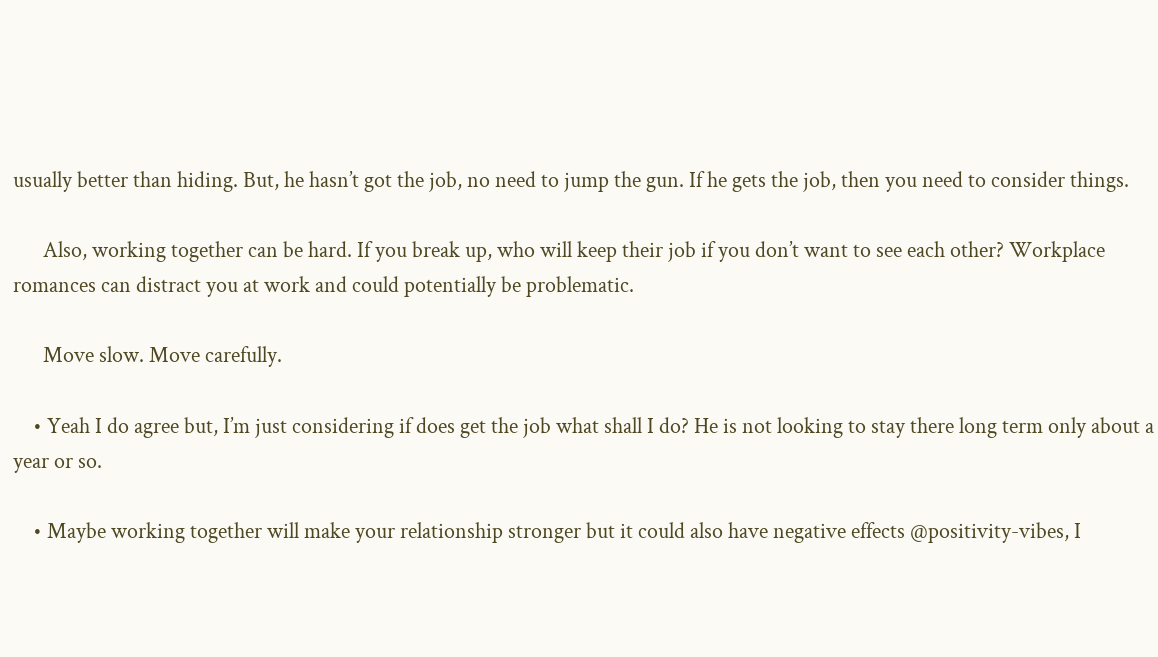usually better than hiding. But, he hasn’t got the job, no need to jump the gun. If he gets the job, then you need to consider things.

      Also, working together can be hard. If you break up, who will keep their job if you don’t want to see each other? Workplace romances can distract you at work and could potentially be problematic.

      Move slow. Move carefully.

    • Yeah I do agree but, I’m just considering if does get the job what shall I do? He is not looking to stay there long term only about a year or so.

    • Maybe working together will make your relationship stronger but it could also have negative effects @positivity-vibes, I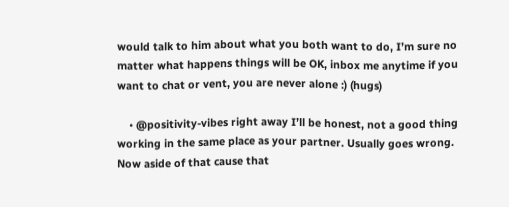would talk to him about what you both want to do, I’m sure no matter what happens things will be OK, inbox me anytime if you want to chat or vent, you are never alone :) (hugs)

    • @positivity-vibes right away I’ll be honest, not a good thing working in the same place as your partner. Usually goes wrong. Now aside of that cause that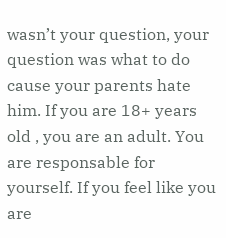wasn’t your question, your question was what to do cause your parents hate him. If you are 18+ years old , you are an adult. You are responsable for yourself. If you feel like you are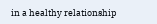in a healthy relationship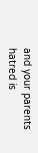and your parents hatred is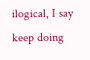ilogical, I say keep doing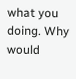what you doing. Why would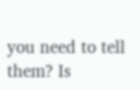you need to tell them? Is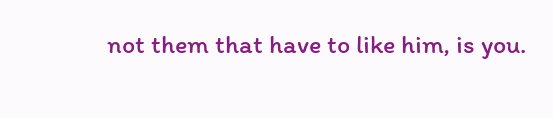not them that have to like him, is you.